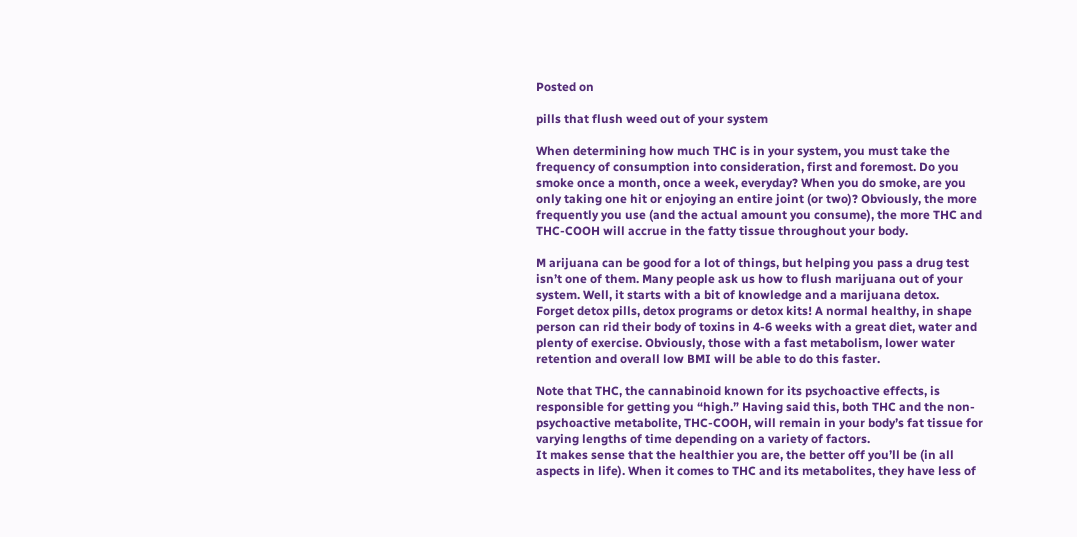Posted on

pills that flush weed out of your system

When determining how much THC is in your system, you must take the frequency of consumption into consideration, first and foremost. Do you smoke once a month, once a week, everyday? When you do smoke, are you only taking one hit or enjoying an entire joint (or two)? Obviously, the more frequently you use (and the actual amount you consume), the more THC and THC-COOH will accrue in the fatty tissue throughout your body.

M arijuana can be good for a lot of things, but helping you pass a drug test isn’t one of them. Many people ask us how to flush marijuana out of your system. Well, it starts with a bit of knowledge and a marijuana detox.
Forget detox pills, detox programs or detox kits! A normal healthy, in shape person can rid their body of toxins in 4-6 weeks with a great diet, water and plenty of exercise. Obviously, those with a fast metabolism, lower water retention and overall low BMI will be able to do this faster.

Note that THC, the cannabinoid known for its psychoactive effects, is responsible for getting you “high.” Having said this, both THC and the non-psychoactive metabolite, THC-COOH, will remain in your body’s fat tissue for varying lengths of time depending on a variety of factors.
It makes sense that the healthier you are, the better off you’ll be (in all aspects in life). When it comes to THC and its metabolites, they have less of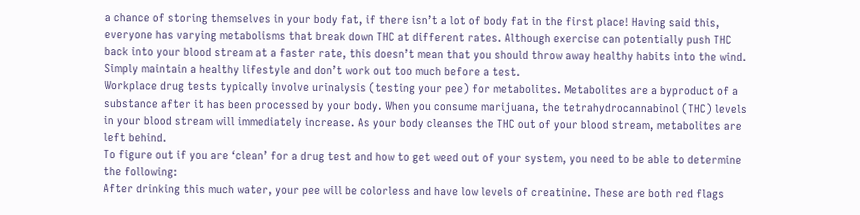a chance of storing themselves in your body fat, if there isn’t a lot of body fat in the first place! Having said this, everyone has varying metabolisms that break down THC at different rates. Although exercise can potentially push THC back into your blood stream at a faster rate, this doesn’t mean that you should throw away healthy habits into the wind. Simply maintain a healthy lifestyle and don’t work out too much before a test.
Workplace drug tests typically involve urinalysis (testing your pee) for metabolites. Metabolites are a byproduct of a substance after it has been processed by your body. When you consume marijuana, the tetrahydrocannabinol (THC) levels in your blood stream will immediately increase. As your body cleanses the THC out of your blood stream, metabolites are left behind.
To figure out if you are ‘clean’ for a drug test and how to get weed out of your system, you need to be able to determine the following:
After drinking this much water, your pee will be colorless and have low levels of creatinine. These are both red flags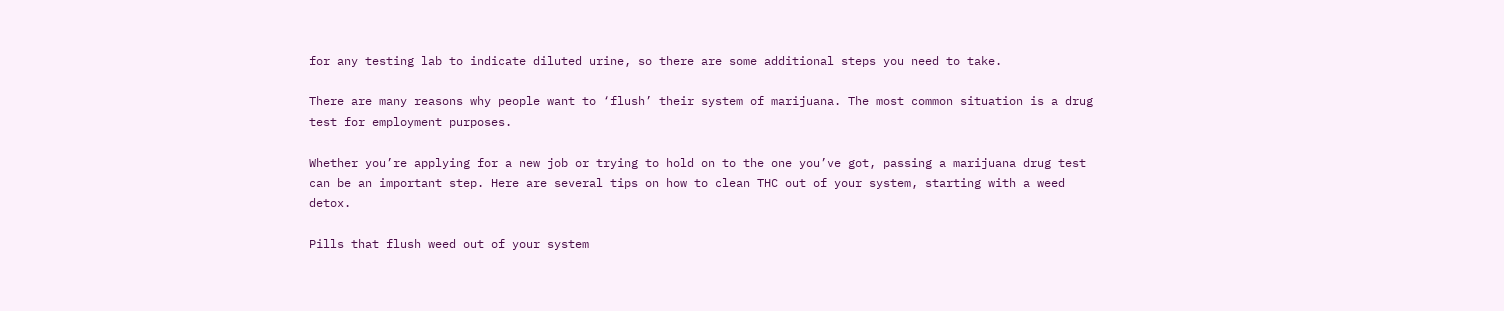for any testing lab to indicate diluted urine, so there are some additional steps you need to take.

There are many reasons why people want to ‘flush’ their system of marijuana. The most common situation is a drug test for employment purposes.

Whether you’re applying for a new job or trying to hold on to the one you’ve got, passing a marijuana drug test can be an important step. Here are several tips on how to clean THC out of your system, starting with a weed detox.

Pills that flush weed out of your system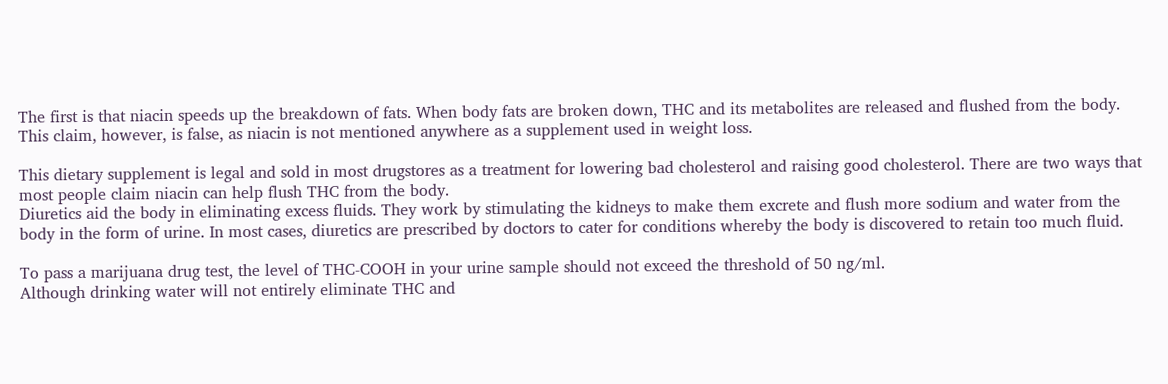The first is that niacin speeds up the breakdown of fats. When body fats are broken down, THC and its metabolites are released and flushed from the body. This claim, however, is false, as niacin is not mentioned anywhere as a supplement used in weight loss.

This dietary supplement is legal and sold in most drugstores as a treatment for lowering bad cholesterol and raising good cholesterol. There are two ways that most people claim niacin can help flush THC from the body.
Diuretics aid the body in eliminating excess fluids. They work by stimulating the kidneys to make them excrete and flush more sodium and water from the body in the form of urine. In most cases, diuretics are prescribed by doctors to cater for conditions whereby the body is discovered to retain too much fluid.

To pass a marijuana drug test, the level of THC-COOH in your urine sample should not exceed the threshold of 50 ng/ml.
Although drinking water will not entirely eliminate THC and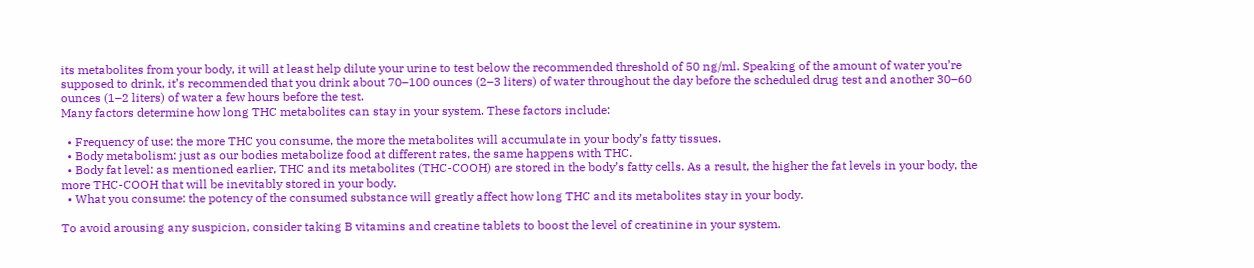its metabolites from your body, it will at least help dilute your urine to test below the recommended threshold of 50 ng/ml. Speaking of the amount of water you’re supposed to drink, it’s recommended that you drink about 70–100 ounces (2–3 liters) of water throughout the day before the scheduled drug test and another 30–60 ounces (1–2 liters) of water a few hours before the test.
Many factors determine how long THC metabolites can stay in your system. These factors include:

  • Frequency of use: the more THC you consume, the more the metabolites will accumulate in your body’s fatty tissues.
  • Body metabolism: just as our bodies metabolize food at different rates, the same happens with THC.
  • Body fat level: as mentioned earlier, THC and its metabolites (THC-COOH) are stored in the body’s fatty cells. As a result, the higher the fat levels in your body, the more THC-COOH that will be inevitably stored in your body.
  • What you consume: the potency of the consumed substance will greatly affect how long THC and its metabolites stay in your body.

To avoid arousing any suspicion, consider taking B vitamins and creatine tablets to boost the level of creatinine in your system.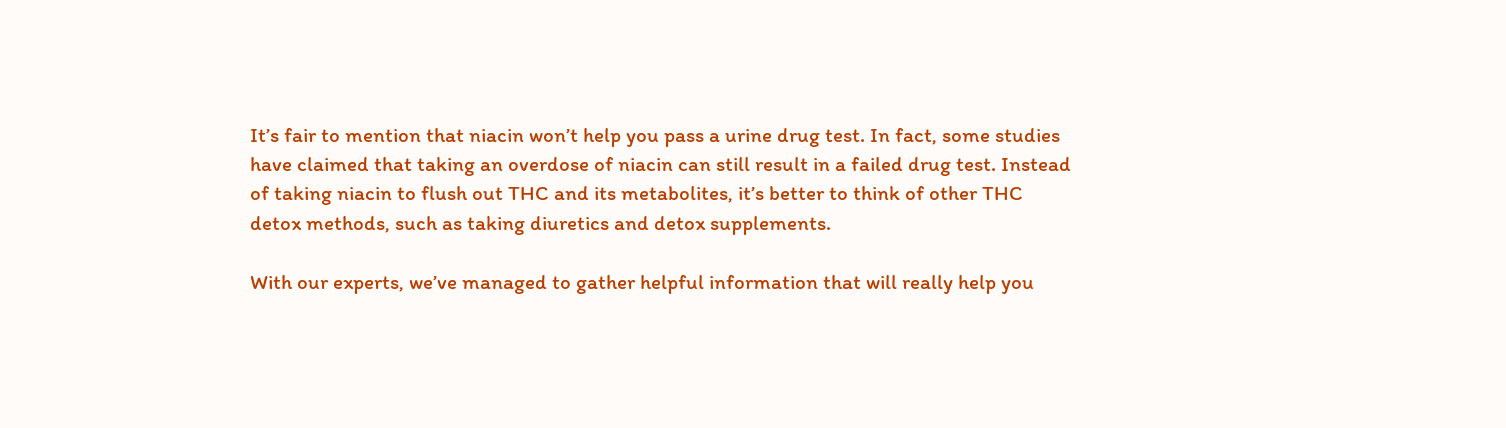It’s fair to mention that niacin won’t help you pass a urine drug test. In fact, some studies have claimed that taking an overdose of niacin can still result in a failed drug test. Instead of taking niacin to flush out THC and its metabolites, it’s better to think of other THC detox methods, such as taking diuretics and detox supplements.

With our experts, we’ve managed to gather helpful information that will really help you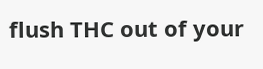flush THC out of your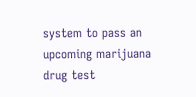system to pass an upcoming marijuana drug test